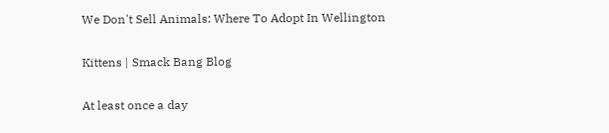We Don't Sell Animals: Where To Adopt In Wellington

Kittens | Smack Bang Blog

At least once a day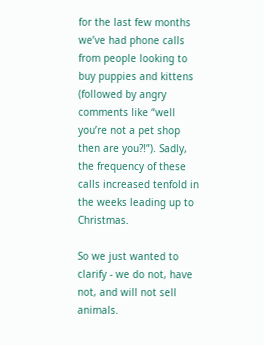for the last few months we’ve had phone calls from people looking to buy puppies and kittens (followed by angry comments like “well you’re not a pet shop then are you?!”). Sadly, the frequency of these calls increased tenfold in the weeks leading up to Christmas.

So we just wanted to clarify - we do not, have not, and will not sell animals.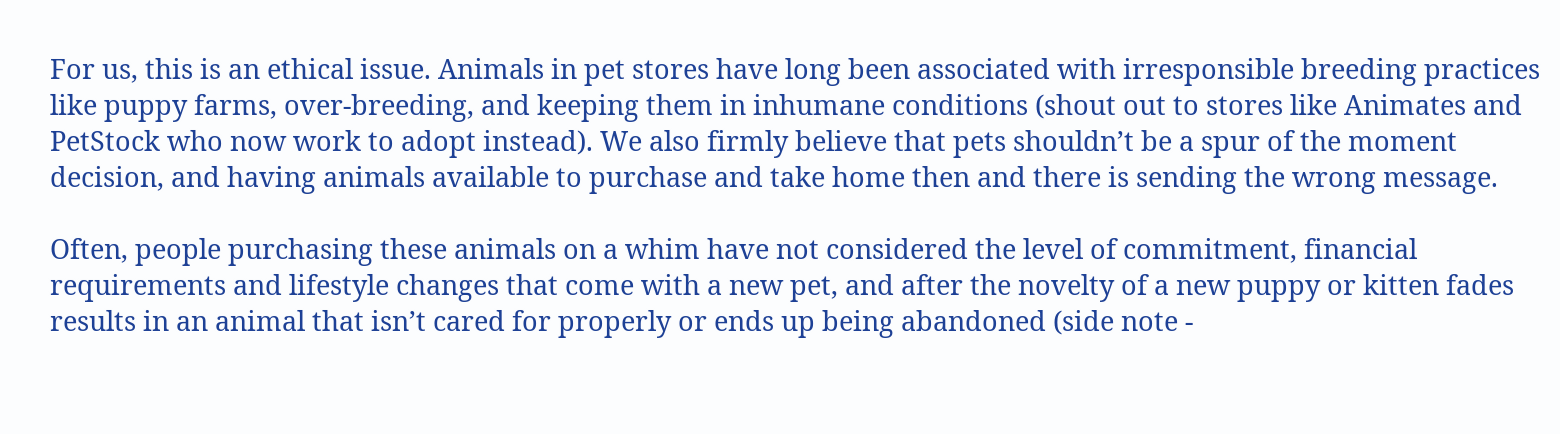For us, this is an ethical issue. Animals in pet stores have long been associated with irresponsible breeding practices like puppy farms, over-breeding, and keeping them in inhumane conditions (shout out to stores like Animates and PetStock who now work to adopt instead). We also firmly believe that pets shouldn’t be a spur of the moment decision, and having animals available to purchase and take home then and there is sending the wrong message.

Often, people purchasing these animals on a whim have not considered the level of commitment, financial requirements and lifestyle changes that come with a new pet, and after the novelty of a new puppy or kitten fades results in an animal that isn’t cared for properly or ends up being abandoned (side note -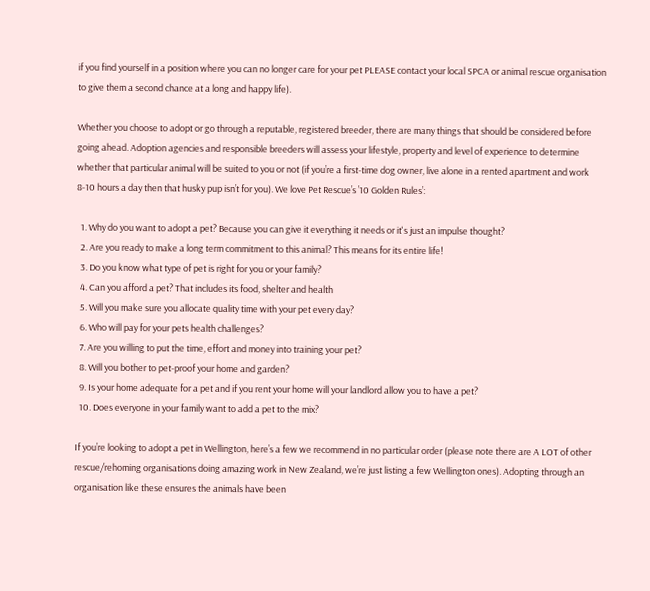if you find yourself in a position where you can no longer care for your pet PLEASE contact your local SPCA or animal rescue organisation to give them a second chance at a long and happy life).

Whether you choose to adopt or go through a reputable, registered breeder, there are many things that should be considered before going ahead. Adoption agencies and responsible breeders will assess your lifestyle, property and level of experience to determine whether that particular animal will be suited to you or not (if you’re a first-time dog owner, live alone in a rented apartment and work 8-10 hours a day then that husky pup isn’t for you). We love Pet Rescue’s ’10 Golden Rules’:

  1. Why do you want to adopt a pet? Because you can give it everything it needs or it's just an impulse thought?
  2. Are you ready to make a long term commitment to this animal? This means for its entire life!
  3. Do you know what type of pet is right for you or your family?
  4. Can you afford a pet? That includes its food, shelter and health
  5. Will you make sure you allocate quality time with your pet every day?
  6. Who will pay for your pets health challenges?
  7. Are you willing to put the time, effort and money into training your pet?
  8. Will you bother to pet-proof your home and garden?
  9. Is your home adequate for a pet and if you rent your home will your landlord allow you to have a pet?
  10. Does everyone in your family want to add a pet to the mix?

If you’re looking to adopt a pet in Wellington, here’s a few we recommend in no particular order (please note there are A LOT of other rescue/rehoming organisations doing amazing work in New Zealand, we’re just listing a few Wellington ones). Adopting through an organisation like these ensures the animals have been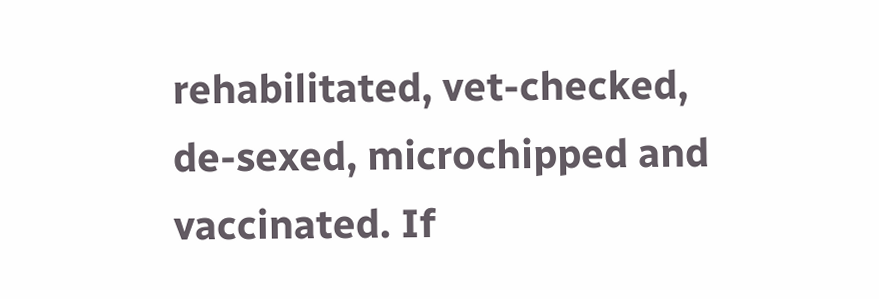rehabilitated, vet-checked, de-sexed, microchipped and vaccinated. If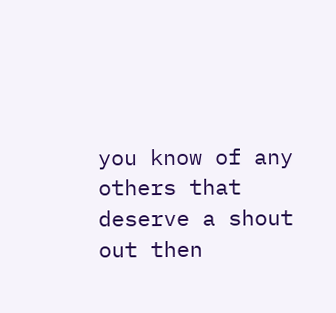you know of any others that deserve a shout out then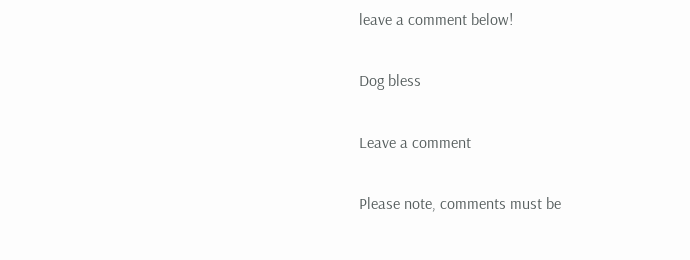leave a comment below!

Dog bless

Leave a comment

Please note, comments must be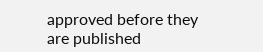approved before they are published